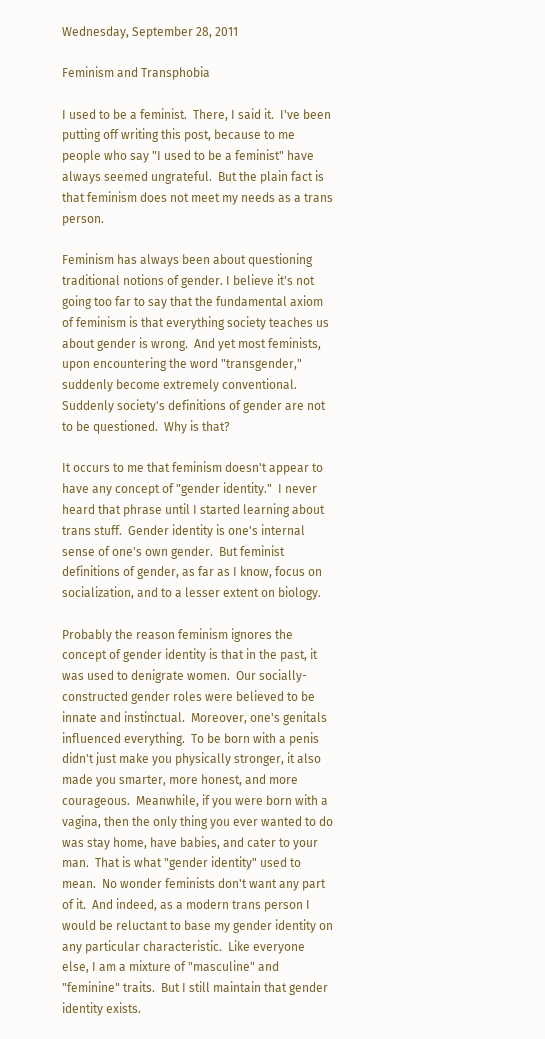Wednesday, September 28, 2011

Feminism and Transphobia

I used to be a feminist.  There, I said it.  I've been putting off writing this post, because to me people who say "I used to be a feminist" have always seemed ungrateful.  But the plain fact is that feminism does not meet my needs as a trans person.

Feminism has always been about questioning traditional notions of gender. I believe it's not going too far to say that the fundamental axiom of feminism is that everything society teaches us about gender is wrong.  And yet most feminists, upon encountering the word "transgender," suddenly become extremely conventional.  Suddenly society's definitions of gender are not to be questioned.  Why is that?

It occurs to me that feminism doesn't appear to have any concept of "gender identity."  I never heard that phrase until I started learning about trans stuff.  Gender identity is one's internal sense of one's own gender.  But feminist definitions of gender, as far as I know, focus on socialization, and to a lesser extent on biology.

Probably the reason feminism ignores the concept of gender identity is that in the past, it was used to denigrate women.  Our socially-constructed gender roles were believed to be innate and instinctual.  Moreover, one's genitals influenced everything.  To be born with a penis didn't just make you physically stronger, it also made you smarter, more honest, and more courageous.  Meanwhile, if you were born with a vagina, then the only thing you ever wanted to do was stay home, have babies, and cater to your man.  That is what "gender identity" used to mean.  No wonder feminists don't want any part of it.  And indeed, as a modern trans person I would be reluctant to base my gender identity on any particular characteristic.  Like everyone else, I am a mixture of "masculine" and "feminine" traits.  But I still maintain that gender identity exists.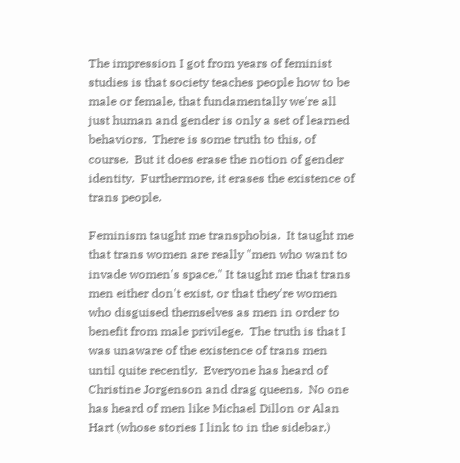The impression I got from years of feminist studies is that society teaches people how to be male or female, that fundamentally we're all just human and gender is only a set of learned behaviors.  There is some truth to this, of course.  But it does erase the notion of gender identity.  Furthermore, it erases the existence of trans people.

Feminism taught me transphobia.  It taught me that trans women are really "men who want to invade women's space." It taught me that trans men either don't exist, or that they're women who disguised themselves as men in order to benefit from male privilege.  The truth is that I was unaware of the existence of trans men until quite recently.  Everyone has heard of Christine Jorgenson and drag queens.  No one has heard of men like Michael Dillon or Alan Hart (whose stories I link to in the sidebar.)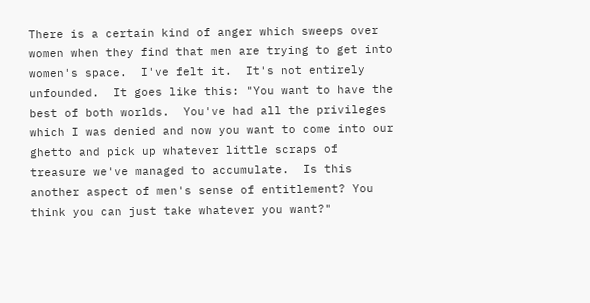There is a certain kind of anger which sweeps over women when they find that men are trying to get into women's space.  I've felt it.  It's not entirely unfounded.  It goes like this: "You want to have the best of both worlds.  You've had all the privileges which I was denied and now you want to come into our ghetto and pick up whatever little scraps of treasure we've managed to accumulate.  Is this another aspect of men's sense of entitlement? You think you can just take whatever you want?"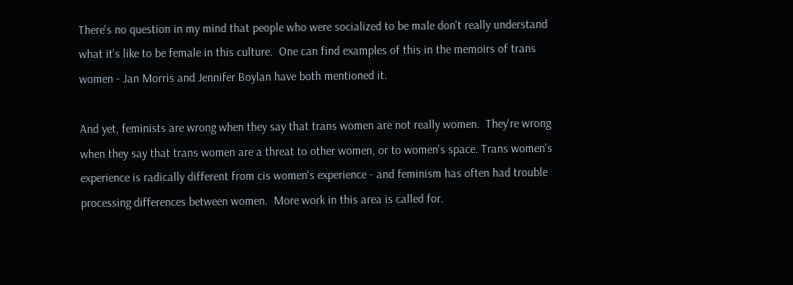There's no question in my mind that people who were socialized to be male don't really understand what it's like to be female in this culture.  One can find examples of this in the memoirs of trans women - Jan Morris and Jennifer Boylan have both mentioned it.

And yet, feminists are wrong when they say that trans women are not really women.  They're wrong when they say that trans women are a threat to other women, or to women's space. Trans women's experience is radically different from cis women's experience - and feminism has often had trouble processing differences between women.  More work in this area is called for.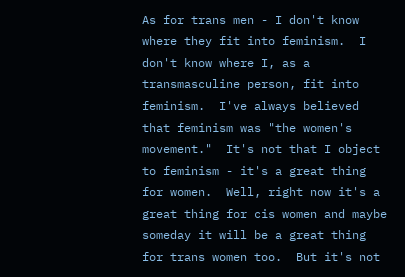As for trans men - I don't know where they fit into feminism.  I don't know where I, as a transmasculine person, fit into feminism.  I've always believed that feminism was "the women's movement."  It's not that I object to feminism - it's a great thing for women.  Well, right now it's a great thing for cis women and maybe someday it will be a great thing for trans women too.  But it's not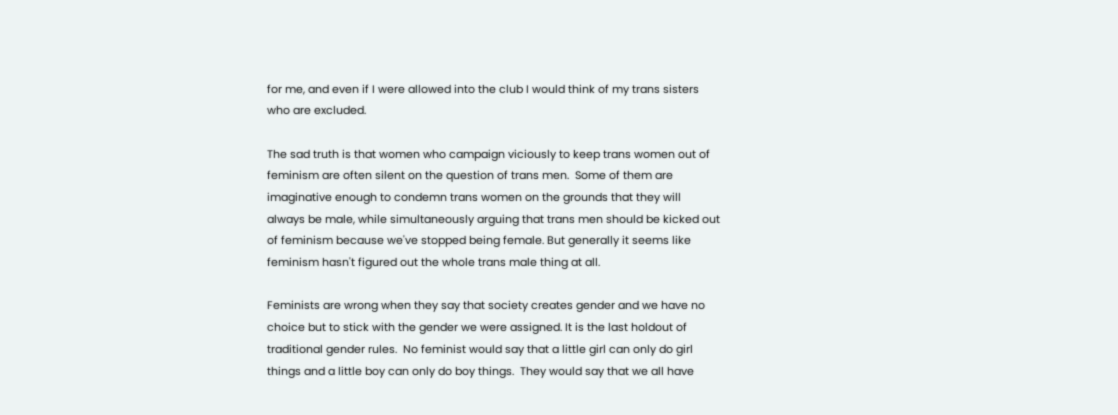for me, and even if I were allowed into the club I would think of my trans sisters who are excluded.

The sad truth is that women who campaign viciously to keep trans women out of feminism are often silent on the question of trans men.  Some of them are imaginative enough to condemn trans women on the grounds that they will always be male, while simultaneously arguing that trans men should be kicked out of feminism because we've stopped being female. But generally it seems like feminism hasn't figured out the whole trans male thing at all.

Feminists are wrong when they say that society creates gender and we have no choice but to stick with the gender we were assigned. It is the last holdout of traditional gender rules.  No feminist would say that a little girl can only do girl things and a little boy can only do boy things.  They would say that we all have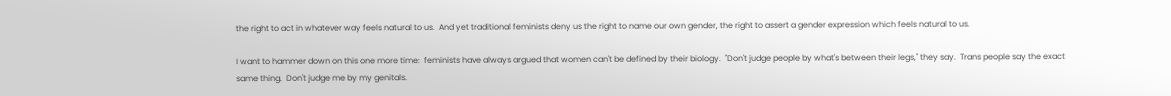the right to act in whatever way feels natural to us.  And yet traditional feminists deny us the right to name our own gender, the right to assert a gender expression which feels natural to us.

I want to hammer down on this one more time:  feminists have always argued that women can't be defined by their biology.  "Don't judge people by what's between their legs," they say.  Trans people say the exact same thing.  Don't judge me by my genitals.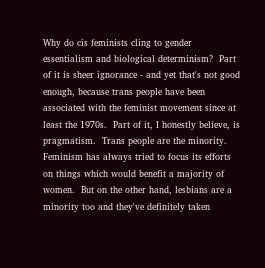Why do cis feminists cling to gender essentialism and biological determinism?  Part of it is sheer ignorance - and yet that's not good enough, because trans people have been associated with the feminist movement since at least the 1970s.  Part of it, I honestly believe, is pragmatism.  Trans people are the minority.  Feminism has always tried to focus its efforts on things which would benefit a majority of women.  But on the other hand, lesbians are a minority too and they've definitely taken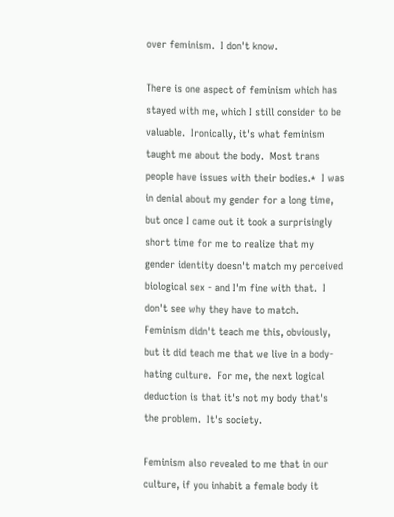over feminism.  I don't know.

There is one aspect of feminism which has stayed with me, which I still consider to be valuable.  Ironically, it's what feminism taught me about the body.  Most trans people have issues with their bodies.*  I was in denial about my gender for a long time, but once I came out it took a surprisingly short time for me to realize that my gender identity doesn't match my perceived biological sex - and I'm fine with that.  I don't see why they have to match.  Feminism didn't teach me this, obviously, but it did teach me that we live in a body-hating culture.  For me, the next logical deduction is that it's not my body that's the problem.  It's society.

Feminism also revealed to me that in our culture, if you inhabit a female body it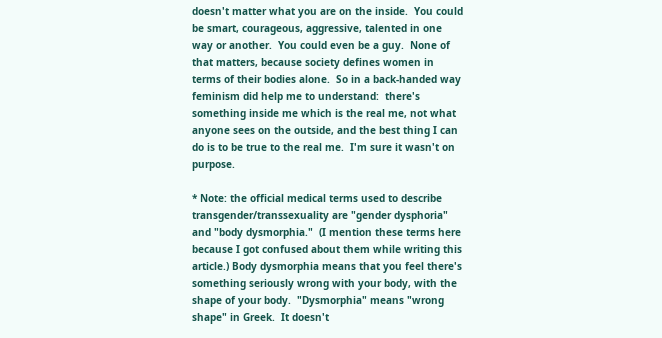doesn't matter what you are on the inside.  You could be smart, courageous, aggressive, talented in one way or another.  You could even be a guy.  None of that matters, because society defines women in terms of their bodies alone.  So in a back-handed way feminism did help me to understand:  there's something inside me which is the real me, not what anyone sees on the outside, and the best thing I can do is to be true to the real me.  I'm sure it wasn't on purpose.

* Note: the official medical terms used to describe transgender/transsexuality are "gender dysphoria" and "body dysmorphia."  (I mention these terms here because I got confused about them while writing this article.) Body dysmorphia means that you feel there's something seriously wrong with your body, with the shape of your body.  "Dysmorphia" means "wrong shape" in Greek.  It doesn't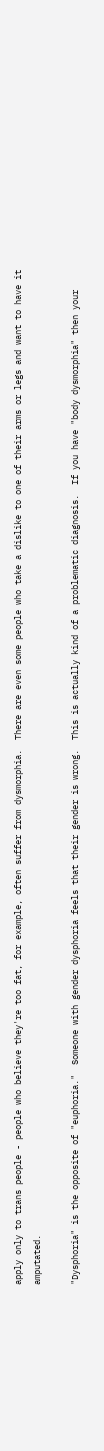apply only to trans people - people who believe they're too fat, for example, often suffer from dysmorphia.  There are even some people who take a dislike to one of their arms or legs and want to have it amputated.

"Dysphoria" is the opposite of "euphoria."  Someone with gender dysphoria feels that their gender is wrong.  This is actually kind of a problematic diagnosis.  If you have "body dysmorphia" then your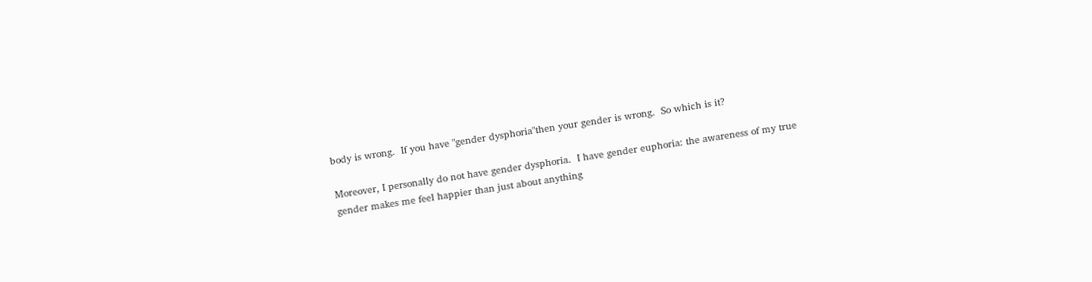body is wrong.  If you have "gender dysphoria"then your gender is wrong.  So which is it?

Moreover, I personally do not have gender dysphoria.  I have gender euphoria: the awareness of my true gender makes me feel happier than just about anything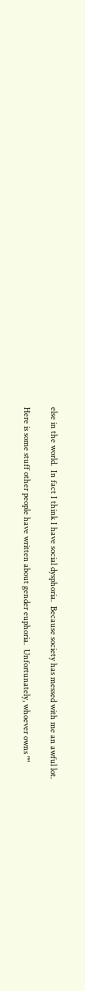else in the world.  In fact I think I have social dysphoria.  Because society has messed with me an awful lot.

Here is some stuff other people have written about gender euphoria.  Unfortunately, whoever owns ""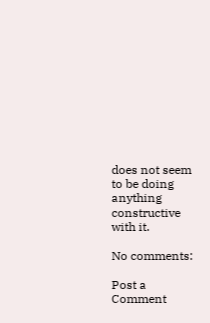does not seem to be doing anything constructive with it.

No comments:

Post a Comment